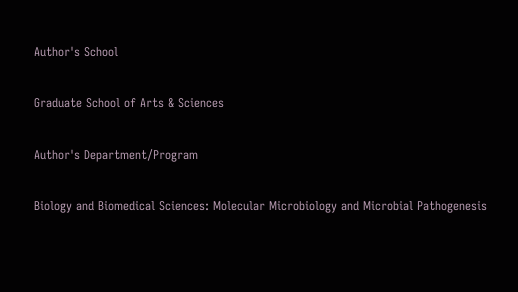Author's School

Graduate School of Arts & Sciences

Author's Department/Program

Biology and Biomedical Sciences: Molecular Microbiology and Microbial Pathogenesis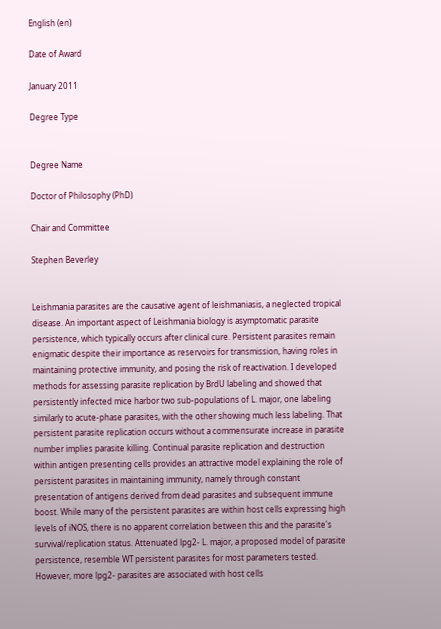English (en)

Date of Award

January 2011

Degree Type


Degree Name

Doctor of Philosophy (PhD)

Chair and Committee

Stephen Beverley


Leishmania parasites are the causative agent of leishmaniasis, a neglected tropical disease. An important aspect of Leishmania biology is asymptomatic parasite persistence, which typically occurs after clinical cure. Persistent parasites remain enigmatic despite their importance as reservoirs for transmission, having roles in maintaining protective immunity, and posing the risk of reactivation. I developed methods for assessing parasite replication by BrdU labeling and showed that persistently infected mice harbor two sub-populations of L. major, one labeling similarly to acute-phase parasites, with the other showing much less labeling. That persistent parasite replication occurs without a commensurate increase in parasite number implies parasite killing. Continual parasite replication and destruction within antigen presenting cells provides an attractive model explaining the role of persistent parasites in maintaining immunity, namely through constant presentation of antigens derived from dead parasites and subsequent immune boost. While many of the persistent parasites are within host cells expressing high levels of iNOS, there is no apparent correlation between this and the parasite's survival/replication status. Attenuated lpg2- L. major, a proposed model of parasite persistence, resemble WT persistent parasites for most parameters tested. However, more lpg2- parasites are associated with host cells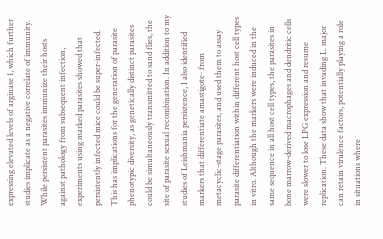expressing elevated levels of arginase 1, which further studies implicate as a negative correlate of immunity. While persistent parasites immunize their hosts against pathology from subsequent infection, experiments using marked parasites showed that persistently infected mice could be super-infected. This has implications for the generation of parasite phenotypic diversity, as genetically distinct parasites could be simultaneously transmitted to sand flies, the site of parasite sexual recombination. In addition to my studies of Leishmania persistence, I also identified markers that differentiate amastigote- from metacyclic-stage parasites, and used them to assay parasite differentiation within different host cell types in vitro. Although the markers were induced in the same sequence in all host cell types, the parasites in bone marrow-derived macrophages and dendritic cells were slower to lose LPG expression and resume replication. These data show that invading L. major can retain virulence factors, potentially playing a role in situations where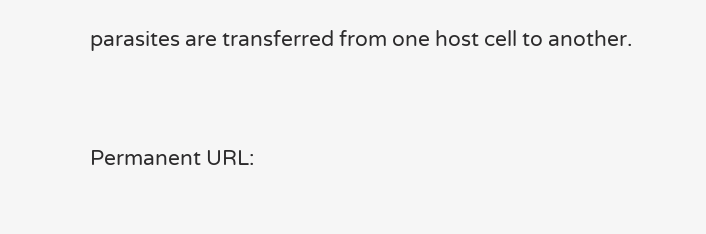parasites are transferred from one host cell to another.


Permanent URL: